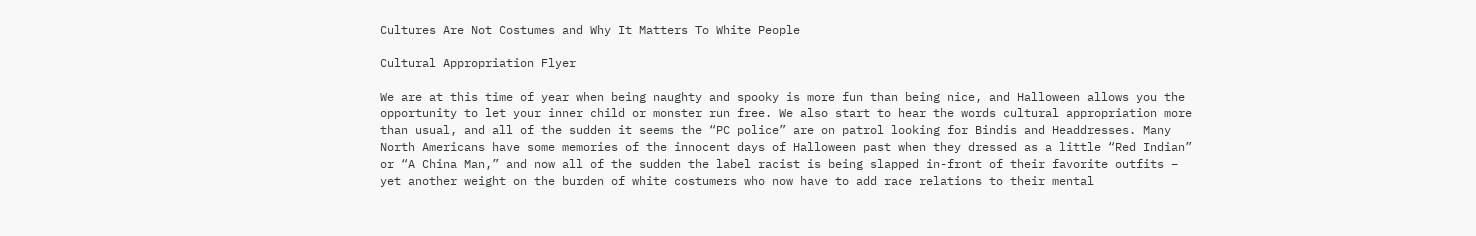Cultures Are Not Costumes and Why It Matters To White People

Cultural Appropriation Flyer

We are at this time of year when being naughty and spooky is more fun than being nice, and Halloween allows you the opportunity to let your inner child or monster run free. We also start to hear the words cultural appropriation more than usual, and all of the sudden it seems the “PC police” are on patrol looking for Bindis and Headdresses. Many North Americans have some memories of the innocent days of Halloween past when they dressed as a little “Red Indian” or “A China Man,” and now all of the sudden the label racist is being slapped in-front of their favorite outfits – yet another weight on the burden of white costumers who now have to add race relations to their mental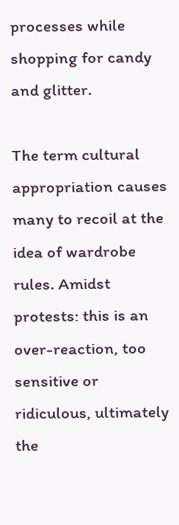processes while shopping for candy and glitter.

The term cultural appropriation causes many to recoil at the idea of wardrobe rules. Amidst protests: this is an over-reaction, too sensitive or ridiculous, ultimately the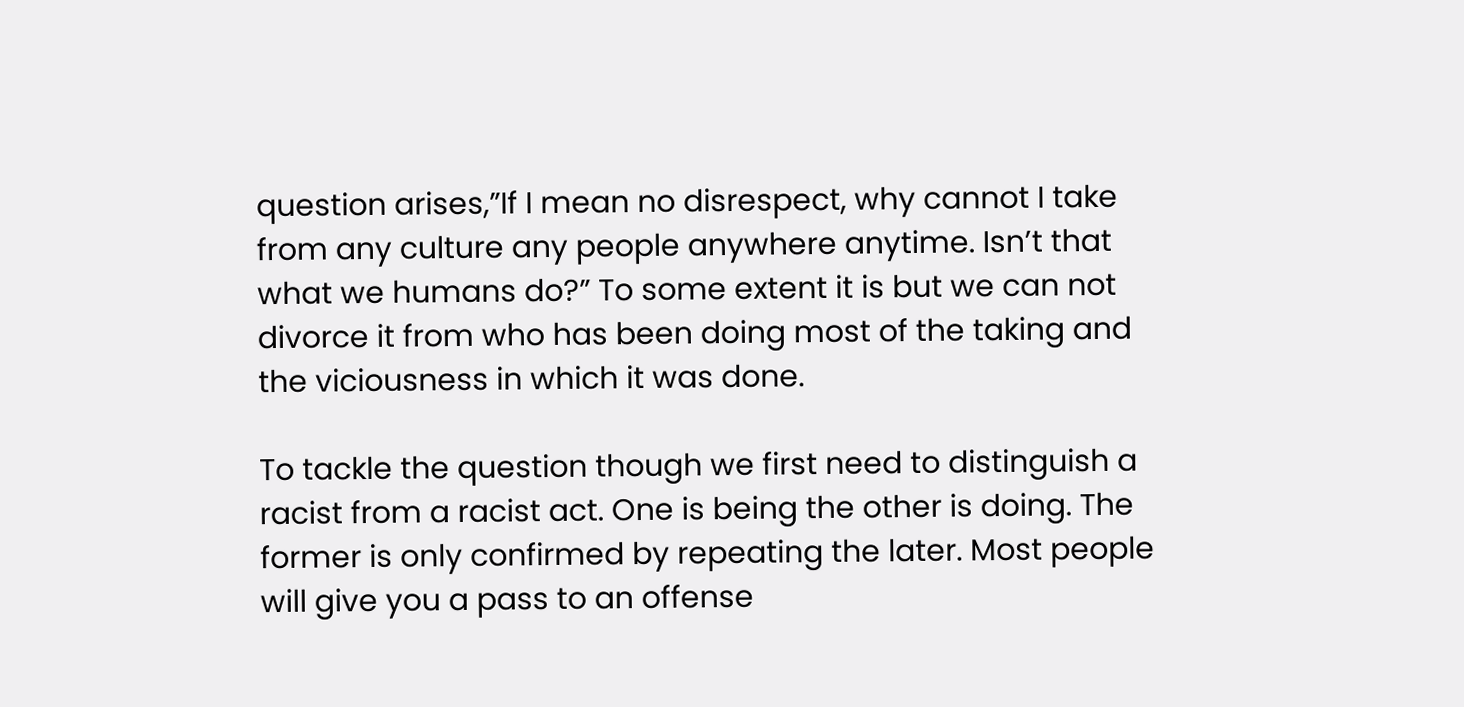question arises,”If I mean no disrespect, why cannot I take from any culture any people anywhere anytime. Isn’t that what we humans do?” To some extent it is but we can not divorce it from who has been doing most of the taking and the viciousness in which it was done.

To tackle the question though we first need to distinguish a racist from a racist act. One is being the other is doing. The former is only confirmed by repeating the later. Most people will give you a pass to an offense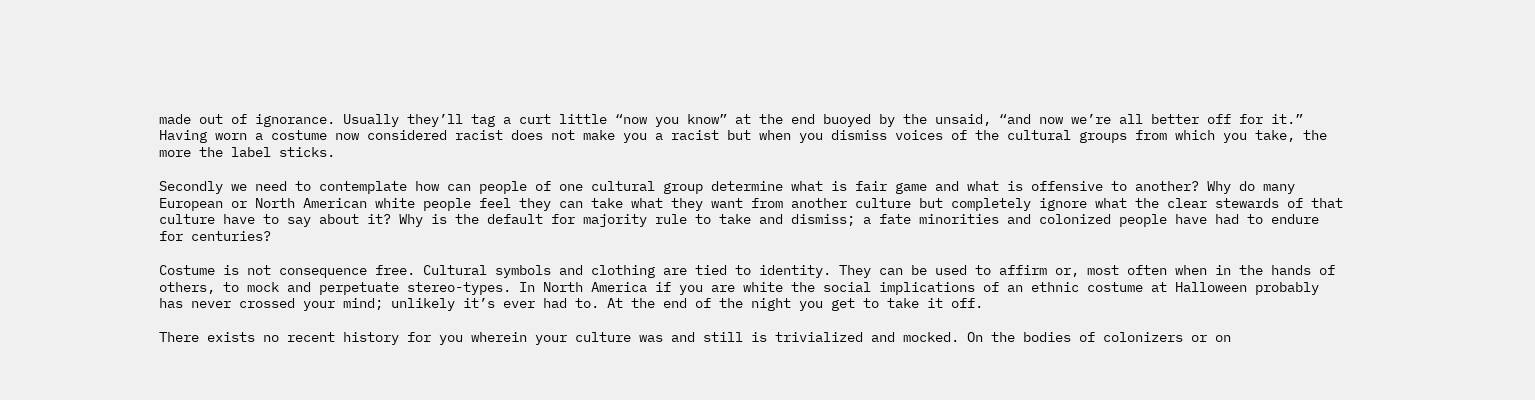made out of ignorance. Usually they’ll tag a curt little “now you know” at the end buoyed by the unsaid, “and now we’re all better off for it.” Having worn a costume now considered racist does not make you a racist but when you dismiss voices of the cultural groups from which you take, the more the label sticks.

Secondly we need to contemplate how can people of one cultural group determine what is fair game and what is offensive to another? Why do many European or North American white people feel they can take what they want from another culture but completely ignore what the clear stewards of that culture have to say about it? Why is the default for majority rule to take and dismiss; a fate minorities and colonized people have had to endure for centuries?

Costume is not consequence free. Cultural symbols and clothing are tied to identity. They can be used to affirm or, most often when in the hands of others, to mock and perpetuate stereo-types. In North America if you are white the social implications of an ethnic costume at Halloween probably has never crossed your mind; unlikely it’s ever had to. At the end of the night you get to take it off.

There exists no recent history for you wherein your culture was and still is trivialized and mocked. On the bodies of colonizers or on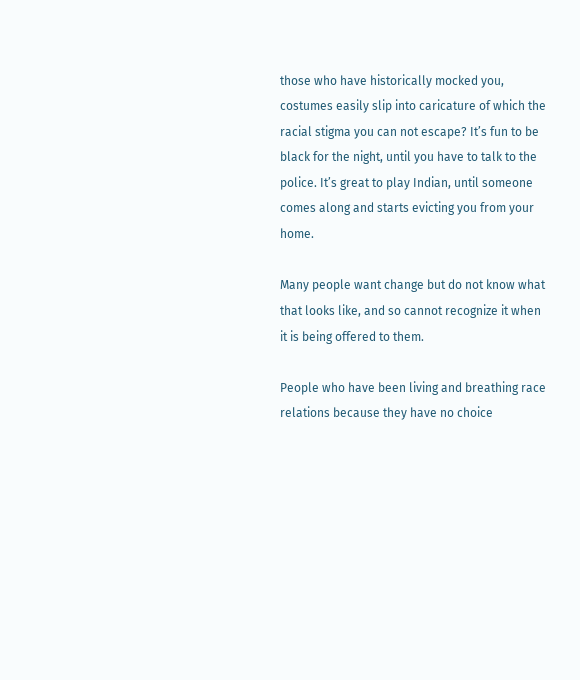those who have historically mocked you, costumes easily slip into caricature of which the racial stigma you can not escape? It’s fun to be black for the night, until you have to talk to the police. It’s great to play Indian, until someone comes along and starts evicting you from your home.

Many people want change but do not know what that looks like, and so cannot recognize it when it is being offered to them.

People who have been living and breathing race relations because they have no choice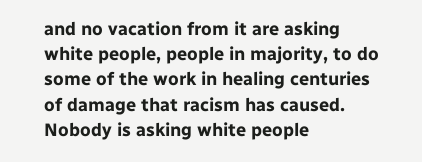and no vacation from it are asking white people, people in majority, to do some of the work in healing centuries of damage that racism has caused. Nobody is asking white people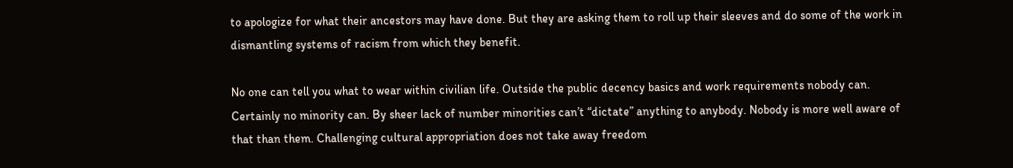to apologize for what their ancestors may have done. But they are asking them to roll up their sleeves and do some of the work in dismantling systems of racism from which they benefit.

No one can tell you what to wear within civilian life. Outside the public decency basics and work requirements nobody can. Certainly no minority can. By sheer lack of number minorities can’t “dictate” anything to anybody. Nobody is more well aware of that than them. Challenging cultural appropriation does not take away freedom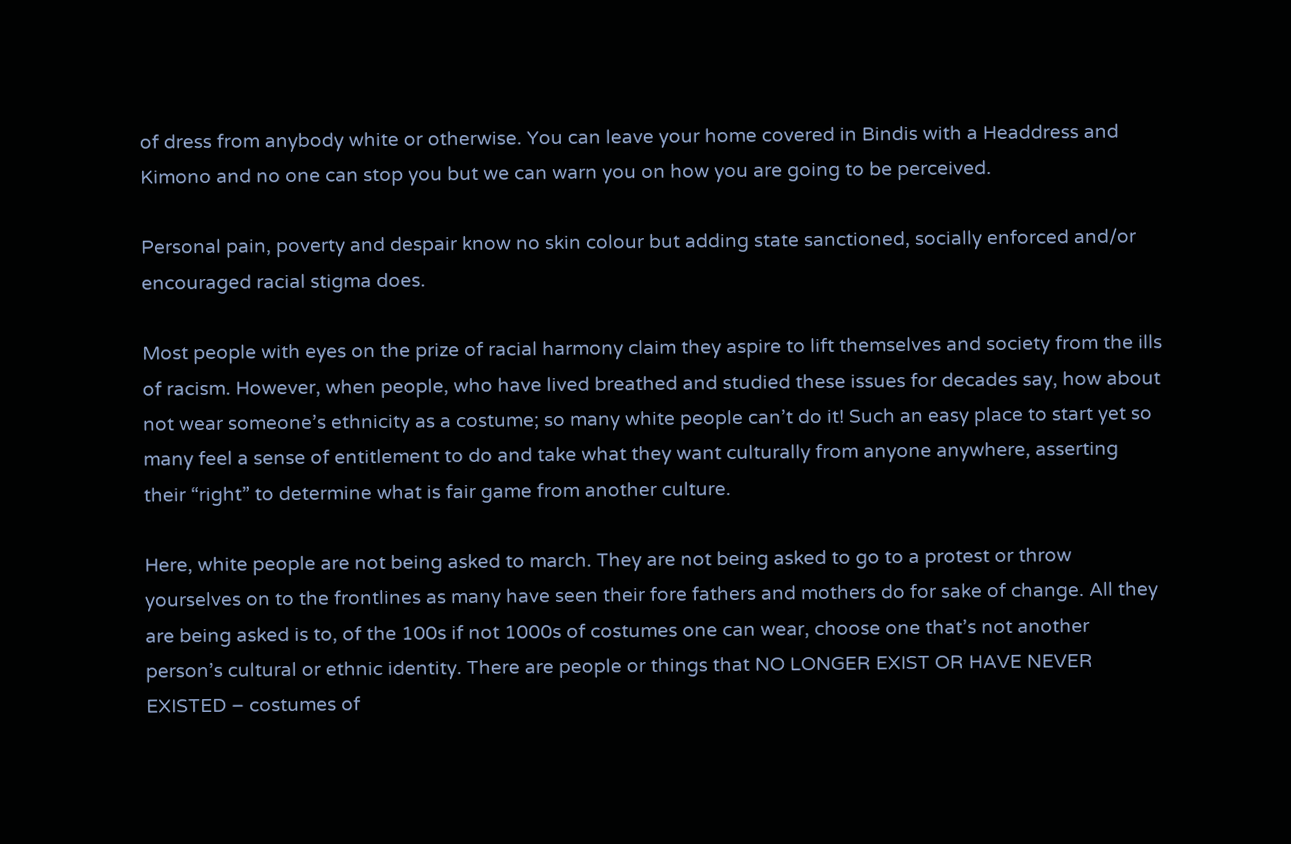of dress from anybody white or otherwise. You can leave your home covered in Bindis with a Headdress and Kimono and no one can stop you but we can warn you on how you are going to be perceived.

Personal pain, poverty and despair know no skin colour but adding state sanctioned, socially enforced and/or encouraged racial stigma does.

Most people with eyes on the prize of racial harmony claim they aspire to lift themselves and society from the ills of racism. However, when people, who have lived breathed and studied these issues for decades say, how about not wear someone’s ethnicity as a costume; so many white people can’t do it! Such an easy place to start yet so many feel a sense of entitlement to do and take what they want culturally from anyone anywhere, asserting their “right” to determine what is fair game from another culture.

Here, white people are not being asked to march. They are not being asked to go to a protest or throw yourselves on to the frontlines as many have seen their fore fathers and mothers do for sake of change. All they are being asked is to, of the 100s if not 1000s of costumes one can wear, choose one that’s not another person’s cultural or ethnic identity. There are people or things that NO LONGER EXIST OR HAVE NEVER EXISTED – costumes of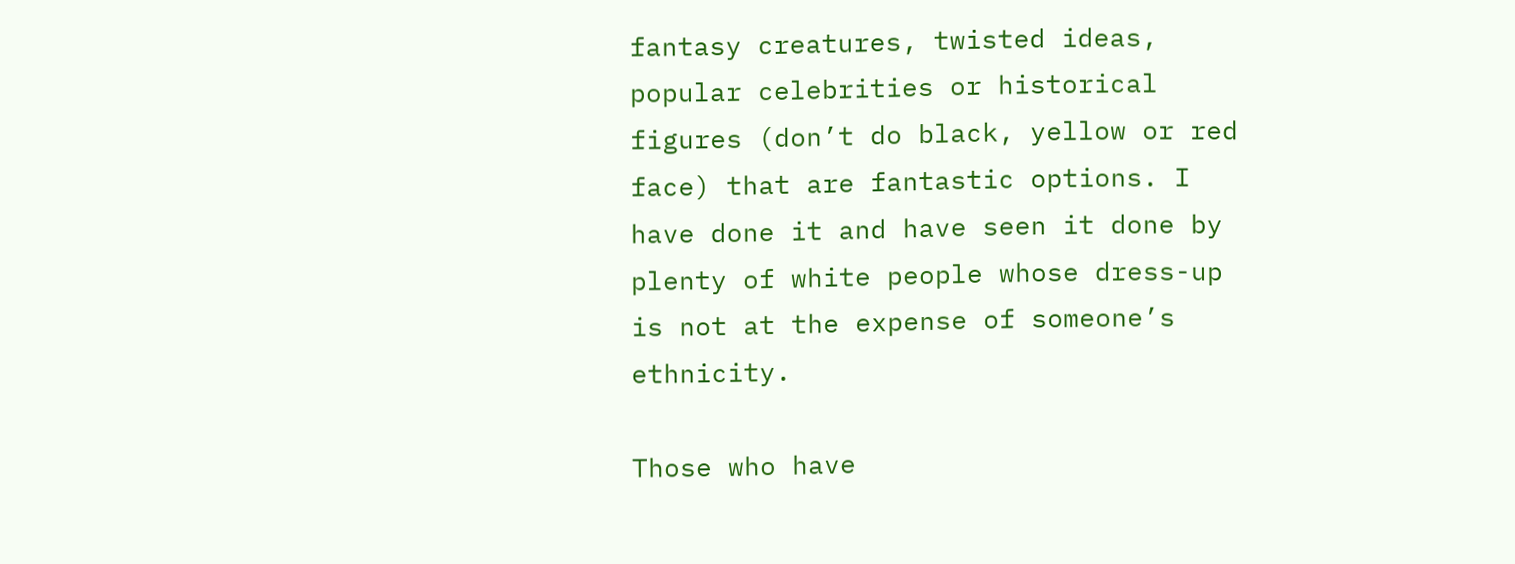fantasy creatures, twisted ideas, popular celebrities or historical figures (don’t do black, yellow or red face) that are fantastic options. I have done it and have seen it done by plenty of white people whose dress-up is not at the expense of someone’s ethnicity.

Those who have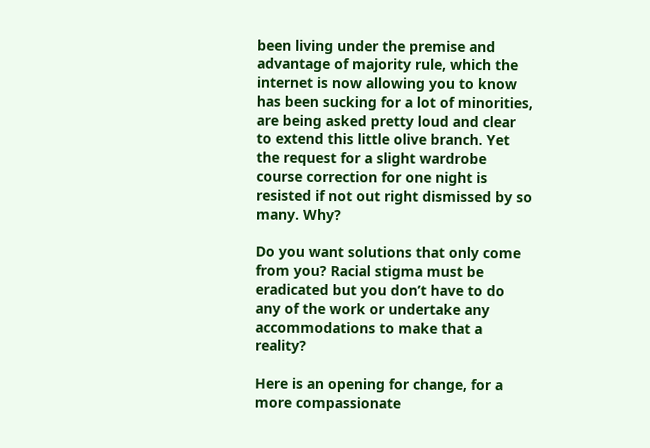been living under the premise and advantage of majority rule, which the internet is now allowing you to know has been sucking for a lot of minorities, are being asked pretty loud and clear to extend this little olive branch. Yet the request for a slight wardrobe course correction for one night is resisted if not out right dismissed by so many. Why?

Do you want solutions that only come from you? Racial stigma must be eradicated but you don’t have to do any of the work or undertake any accommodations to make that a reality?

Here is an opening for change, for a more compassionate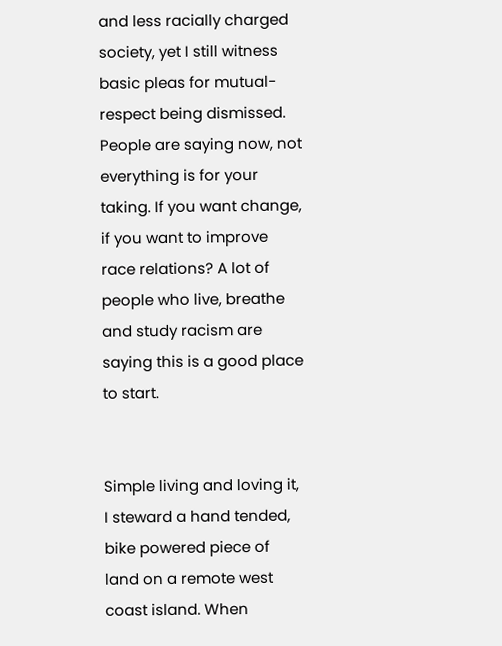and less racially charged society, yet I still witness basic pleas for mutual-respect being dismissed. People are saying now, not everything is for your taking. If you want change, if you want to improve race relations? A lot of people who live, breathe and study racism are saying this is a good place to start.


Simple living and loving it, I steward a hand tended, bike powered piece of land on a remote west coast island. When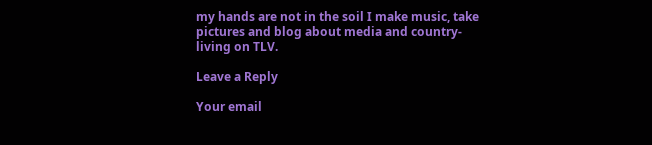my hands are not in the soil I make music, take pictures and blog about media and country-living on TLV.

Leave a Reply

Your email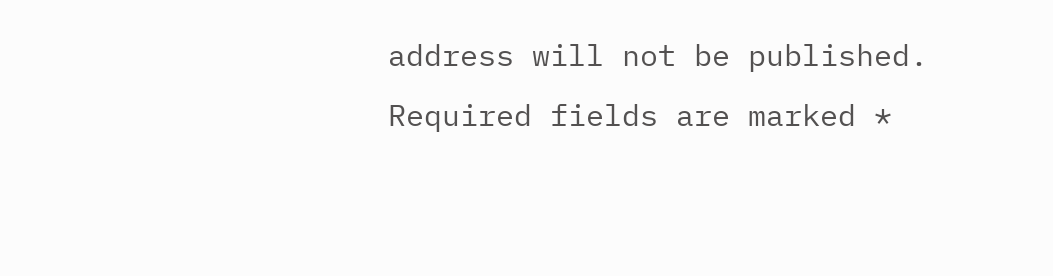address will not be published. Required fields are marked *